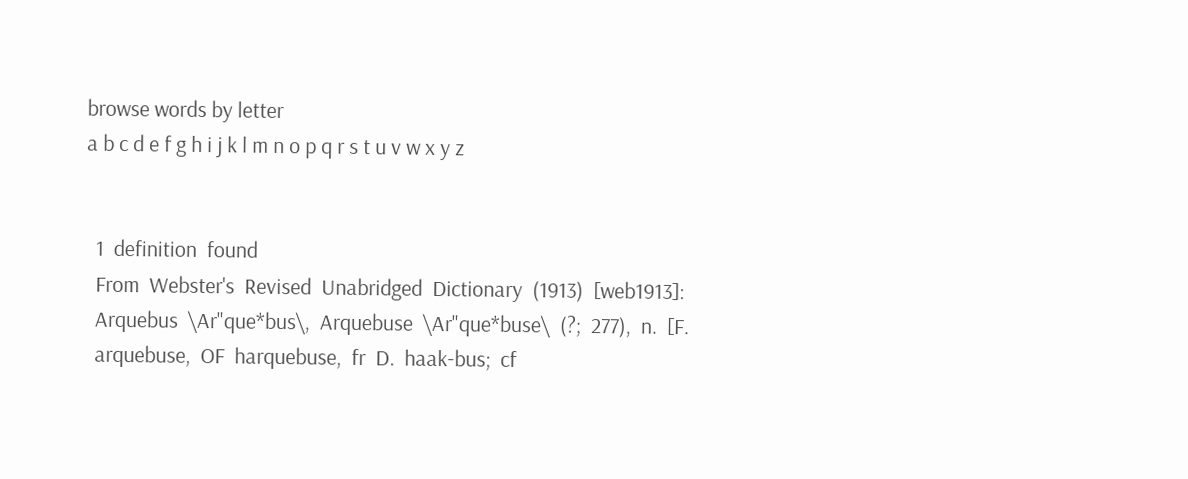browse words by letter
a b c d e f g h i j k l m n o p q r s t u v w x y z


  1  definition  found
  From  Webster's  Revised  Unabridged  Dictionary  (1913)  [web1913]:
  Arquebus  \Ar"que*bus\,  Arquebuse  \Ar"que*buse\  (?;  277),  n.  [F.
  arquebuse,  OF  harquebuse,  fr  D.  haak-bus;  cf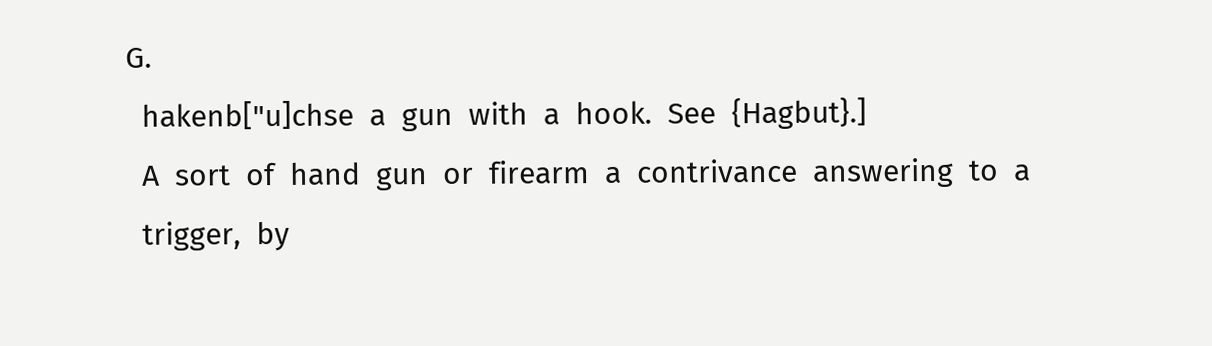G.
  hakenb["u]chse  a  gun  with  a  hook.  See  {Hagbut}.]
  A  sort  of  hand  gun  or  firearm  a  contrivance  answering  to  a
  trigger,  by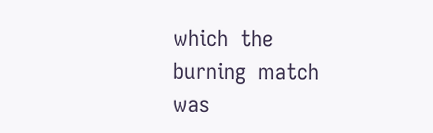which  the  burning  match  was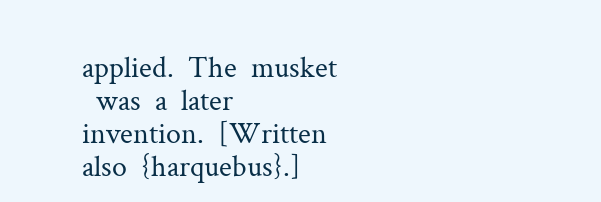applied.  The  musket
  was  a  later  invention.  [Written  also  {harquebus}.]